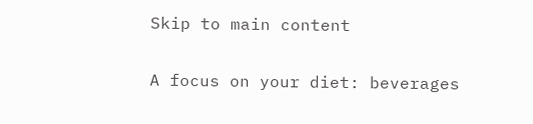Skip to main content

A focus on your diet: beverages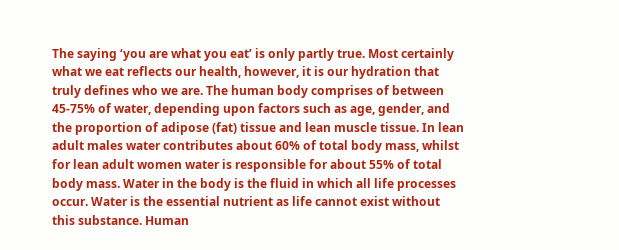The saying ‘you are what you eat’ is only partly true. Most certainly what we eat reflects our health, however, it is our hydration that truly defines who we are. The human body comprises of between 45-75% of water, depending upon factors such as age, gender, and the proportion of adipose (fat) tissue and lean muscle tissue. In lean adult males water contributes about 60% of total body mass, whilst for lean adult women water is responsible for about 55% of total body mass. Water in the body is the fluid in which all life processes occur. Water is the essential nutrient as life cannot exist without this substance. Human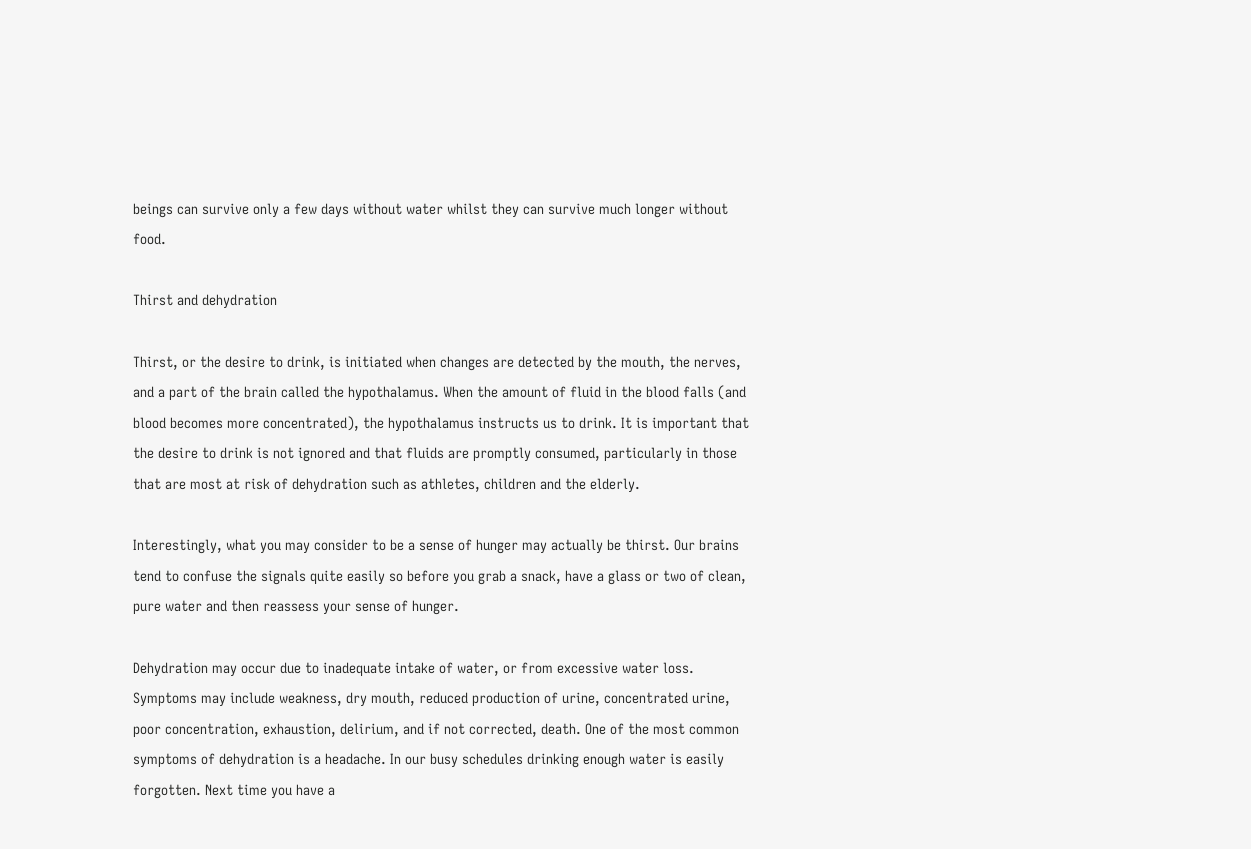beings can survive only a few days without water whilst they can survive much longer without food.

Thirst and dehydration

Thirst, or the desire to drink, is initiated when changes are detected by the mouth, the nerves, and a part of the brain called the hypothalamus. When the amount of fluid in the blood falls (and blood becomes more concentrated), the hypothalamus instructs us to drink. It is important that the desire to drink is not ignored and that fluids are promptly consumed, particularly in those that are most at risk of dehydration such as athletes, children and the elderly.

Interestingly, what you may consider to be a sense of hunger may actually be thirst. Our brains tend to confuse the signals quite easily so before you grab a snack, have a glass or two of clean, pure water and then reassess your sense of hunger.

Dehydration may occur due to inadequate intake of water, or from excessive water loss. Symptoms may include weakness, dry mouth, reduced production of urine, concentrated urine, poor concentration, exhaustion, delirium, and if not corrected, death. One of the most common symptoms of dehydration is a headache. In our busy schedules drinking enough water is easily forgotten. Next time you have a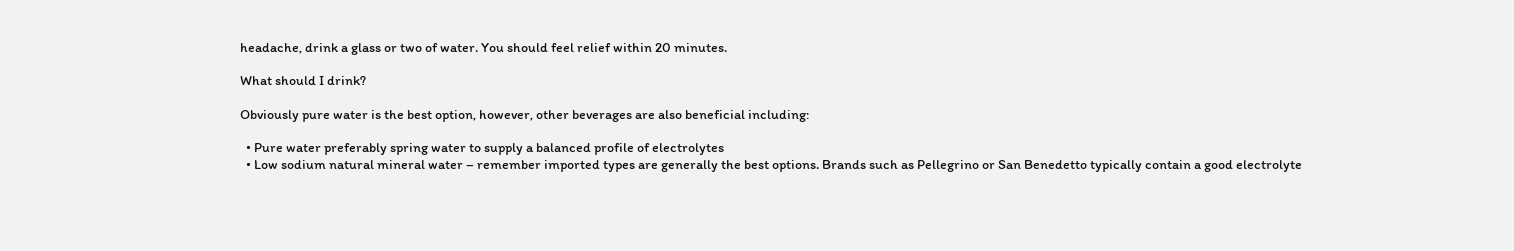headache, drink a glass or two of water. You should feel relief within 20 minutes.

What should I drink?

Obviously pure water is the best option, however, other beverages are also beneficial including:

  • Pure water preferably spring water to supply a balanced profile of electrolytes
  • Low sodium natural mineral water – remember imported types are generally the best options. Brands such as Pellegrino or San Benedetto typically contain a good electrolyte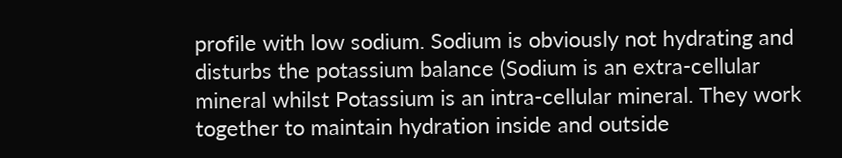profile with low sodium. Sodium is obviously not hydrating and disturbs the potassium balance (Sodium is an extra-cellular mineral whilst Potassium is an intra-cellular mineral. They work together to maintain hydration inside and outside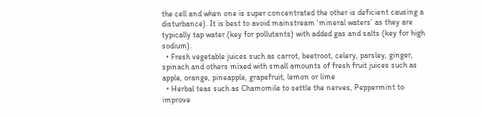the cell and when one is super concentrated the other is deficient causing a disturbance). It is best to avoid mainstream ‘mineral waters’ as they are typically tap water (key for pollutants) with added gas and salts (key for high sodium).
  • Fresh vegetable juices such as carrot, beetroot, celery, parsley, ginger, spinach and others mixed with small amounts of fresh fruit juices such as apple, orange, pineapple, grapefruit, lemon or lime
  • Herbal teas such as Chamomile to settle the nerves, Peppermint to improve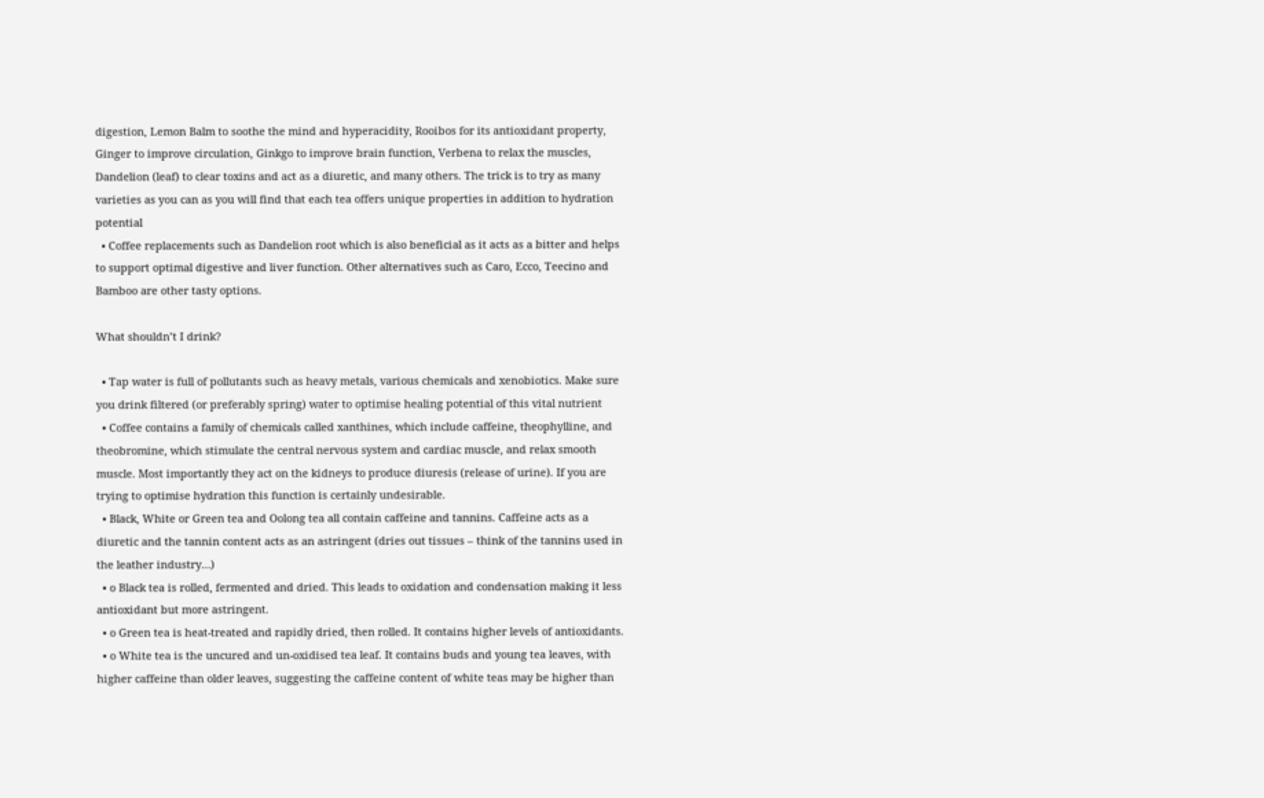digestion, Lemon Balm to soothe the mind and hyperacidity, Rooibos for its antioxidant property, Ginger to improve circulation, Ginkgo to improve brain function, Verbena to relax the muscles, Dandelion (leaf) to clear toxins and act as a diuretic, and many others. The trick is to try as many varieties as you can as you will find that each tea offers unique properties in addition to hydration potential
  • Coffee replacements such as Dandelion root which is also beneficial as it acts as a bitter and helps to support optimal digestive and liver function. Other alternatives such as Caro, Ecco, Teecino and Bamboo are other tasty options.

What shouldn’t I drink?

  • Tap water is full of pollutants such as heavy metals, various chemicals and xenobiotics. Make sure you drink filtered (or preferably spring) water to optimise healing potential of this vital nutrient
  • Coffee contains a family of chemicals called xanthines, which include caffeine, theophylline, and theobromine, which stimulate the central nervous system and cardiac muscle, and relax smooth muscle. Most importantly they act on the kidneys to produce diuresis (release of urine). If you are trying to optimise hydration this function is certainly undesirable.
  • Black, White or Green tea and Oolong tea all contain caffeine and tannins. Caffeine acts as a diuretic and the tannin content acts as an astringent (dries out tissues – think of the tannins used in the leather industry…)
  • o Black tea is rolled, fermented and dried. This leads to oxidation and condensation making it less antioxidant but more astringent.
  • o Green tea is heat-treated and rapidly dried, then rolled. It contains higher levels of antioxidants.
  • o White tea is the uncured and un-oxidised tea leaf. It contains buds and young tea leaves, with higher caffeine than older leaves, suggesting the caffeine content of white teas may be higher than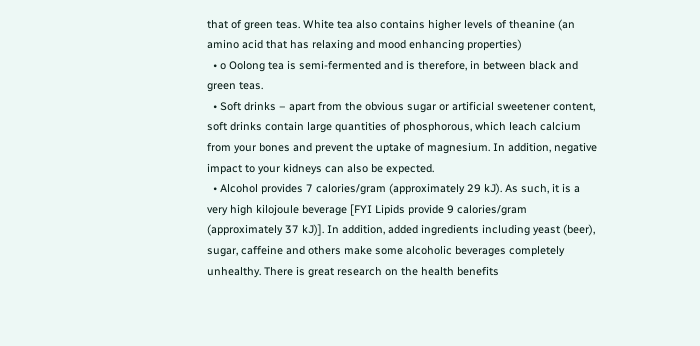that of green teas. White tea also contains higher levels of theanine (an amino acid that has relaxing and mood enhancing properties)
  • o Oolong tea is semi-fermented and is therefore, in between black and green teas.
  • Soft drinks – apart from the obvious sugar or artificial sweetener content, soft drinks contain large quantities of phosphorous, which leach calcium from your bones and prevent the uptake of magnesium. In addition, negative impact to your kidneys can also be expected.
  • Alcohol provides 7 calories/gram (approximately 29 kJ). As such, it is a very high kilojoule beverage [FYI Lipids provide 9 calories/gram (approximately 37 kJ)]. In addition, added ingredients including yeast (beer), sugar, caffeine and others make some alcoholic beverages completely unhealthy. There is great research on the health benefits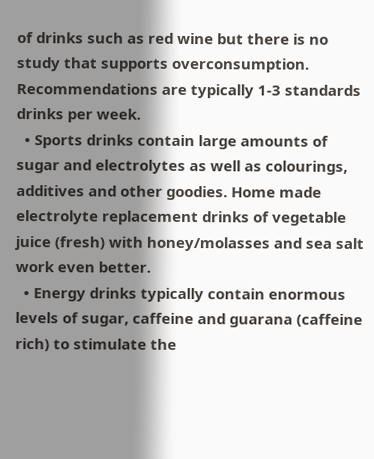of drinks such as red wine but there is no study that supports overconsumption. Recommendations are typically 1-3 standards drinks per week.
  • Sports drinks contain large amounts of sugar and electrolytes as well as colourings, additives and other goodies. Home made electrolyte replacement drinks of vegetable juice (fresh) with honey/molasses and sea salt work even better.
  • Energy drinks typically contain enormous levels of sugar, caffeine and guarana (caffeine rich) to stimulate the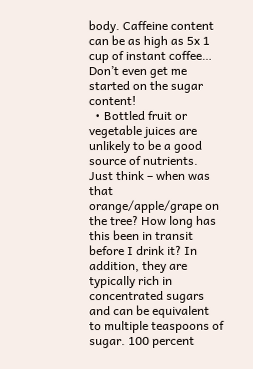body. Caffeine content can be as high as 5x 1 cup of instant coffee… Don’t even get me started on the sugar content!
  • Bottled fruit or vegetable juices are unlikely to be a good source of nutrients. Just think – when was that orange/apple/grape on the tree? How long has this been in transit before I drink it? In addition, they are typically rich in concentrated sugars and can be equivalent to multiple teaspoons of sugar. 100 percent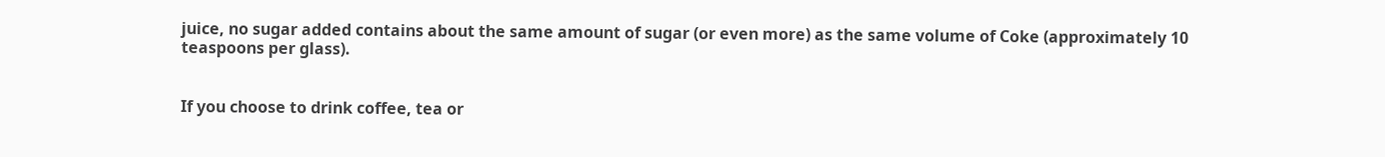juice, no sugar added contains about the same amount of sugar (or even more) as the same volume of Coke (approximately 10 teaspoons per glass).


If you choose to drink coffee, tea or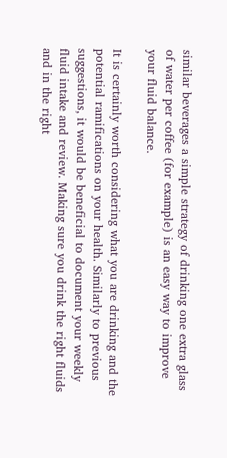similar beverages a simple strategy of drinking one extra glass of water per coffee (for example) is an easy way to improve your fluid balance.

It is certainly worth considering what you are drinking and the potential ramifications on your health. Similarly to previous suggestions, it would be beneficial to document your weekly fluid intake and review. Making sure you drink the right fluids and in the right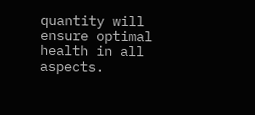quantity will ensure optimal health in all aspects.